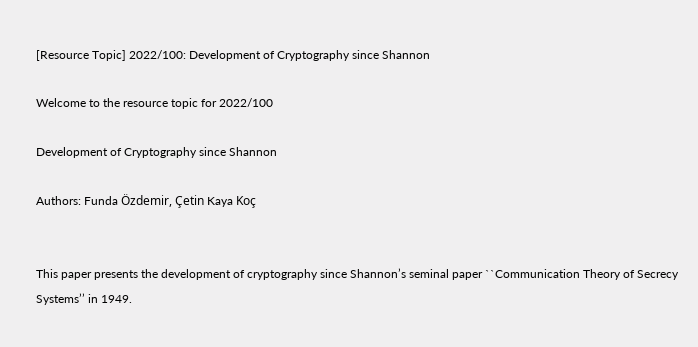[Resource Topic] 2022/100: Development of Cryptography since Shannon

Welcome to the resource topic for 2022/100

Development of Cryptography since Shannon

Authors: Funda Özdemir, Çetin Kaya Koç


This paper presents the development of cryptography since Shannon’s seminal paper ``Communication Theory of Secrecy Systems’’ in 1949.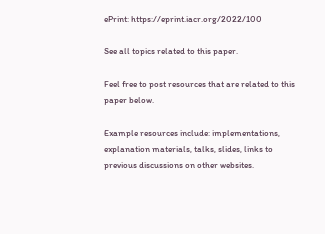ePrint: https://eprint.iacr.org/2022/100

See all topics related to this paper.

Feel free to post resources that are related to this paper below.

Example resources include: implementations, explanation materials, talks, slides, links to previous discussions on other websites.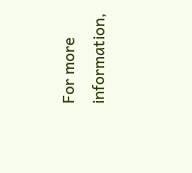For more information,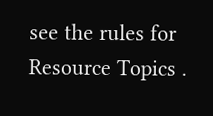see the rules for Resource Topics .